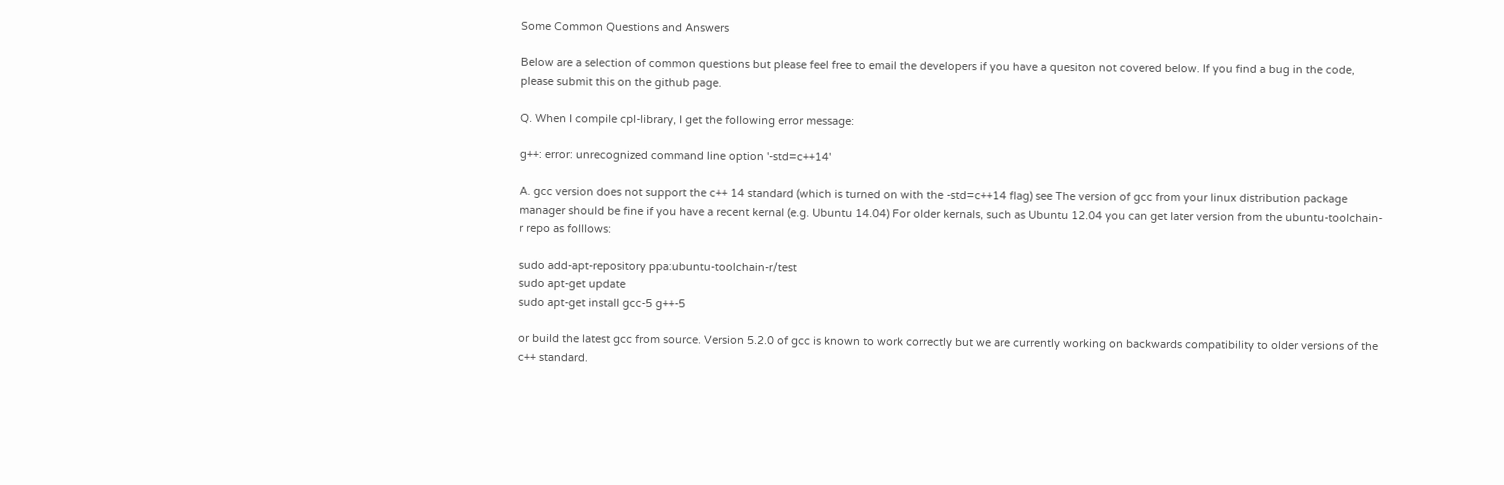Some Common Questions and Answers

Below are a selection of common questions but please feel free to email the developers if you have a quesiton not covered below. If you find a bug in the code, please submit this on the github page.

Q. When I compile cpl-library, I get the following error message:

g++: error: unrecognized command line option '-std=c++14'

A. gcc version does not support the c++ 14 standard (which is turned on with the -std=c++14 flag) see The version of gcc from your linux distribution package manager should be fine if you have a recent kernal (e.g. Ubuntu 14.04) For older kernals, such as Ubuntu 12.04 you can get later version from the ubuntu-toolchain-r repo as folllows:

sudo add-apt-repository ppa:ubuntu-toolchain-r/test
sudo apt-get update
sudo apt-get install gcc-5 g++-5

or build the latest gcc from source. Version 5.2.0 of gcc is known to work correctly but we are currently working on backwards compatibility to older versions of the c++ standard.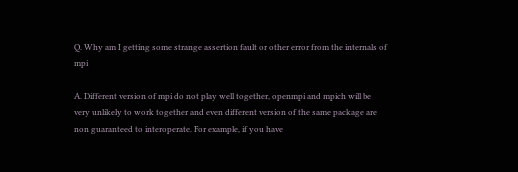Q. Why am I getting some strange assertion fault or other error from the internals of mpi

A. Different version of mpi do not play well together, openmpi and mpich will be very unlikely to work together and even different version of the same package are non guaranteed to interoperate. For example, if you have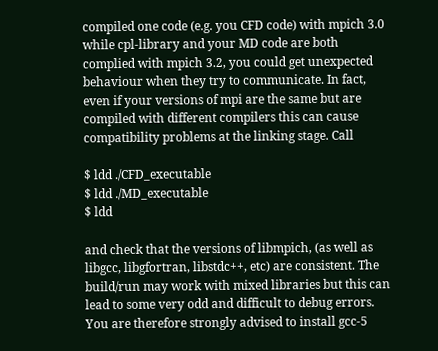compiled one code (e.g. you CFD code) with mpich 3.0 while cpl-library and your MD code are both complied with mpich 3.2, you could get unexpected behaviour when they try to communicate. In fact, even if your versions of mpi are the same but are compiled with different compilers this can cause compatibility problems at the linking stage. Call

$ ldd ./CFD_executable
$ ldd ./MD_executable
$ ldd

and check that the versions of libmpich, (as well as libgcc, libgfortran, libstdc++, etc) are consistent. The build/run may work with mixed libraries but this can lead to some very odd and difficult to debug errors.
You are therefore strongly advised to install gcc-5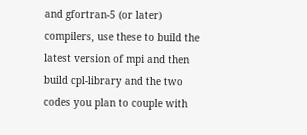and gfortran-5 (or later) compilers, use these to build the latest version of mpi and then build cpl-library and the two codes you plan to couple with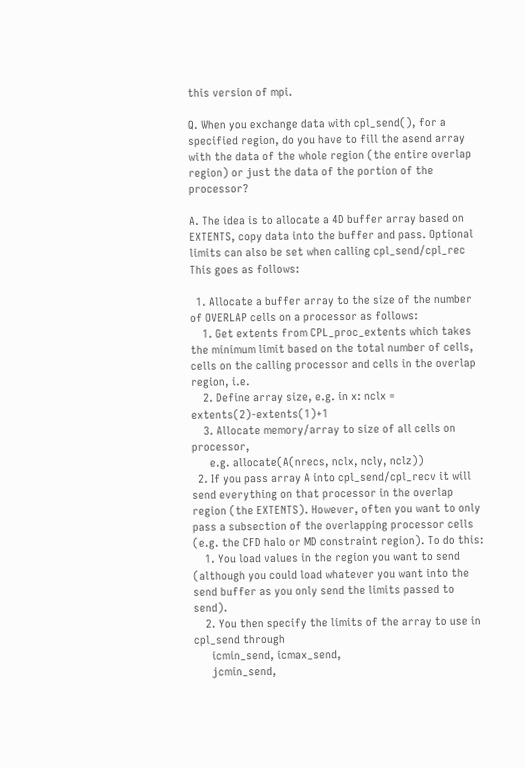this version of mpi.

Q. When you exchange data with cpl_send(), for a specified region, do you have to fill the asend array with the data of the whole region (the entire overlap region) or just the data of the portion of the processor?

A. The idea is to allocate a 4D buffer array based on EXTENTS, copy data into the buffer and pass. Optional limits can also be set when calling cpl_send/cpl_rec This goes as follows:

  1. Allocate a buffer array to the size of the number of OVERLAP cells on a processor as follows:
    1. Get extents from CPL_proc_extents which takes the minimum limit based on the total number of cells, cells on the calling processor and cells in the overlap region, i.e.
    2. Define array size, e.g. in x: nclx = extents(2)-extents(1)+1
    3. Allocate memory/array to size of all cells on processor,
      e.g. allocate(A(nrecs, nclx, ncly, nclz))
  2. If you pass array A into cpl_send/cpl_recv it will send everything on that processor in the overlap region (the EXTENTS). However, often you want to only pass a subsection of the overlapping processor cells (e.g. the CFD halo or MD constraint region). To do this:
    1. You load values in the region you want to send (although you could load whatever you want into the send buffer as you only send the limits passed to send).
    2. You then specify the limits of the array to use in cpl_send through
      icmin_send, icmax_send,
      jcmin_send,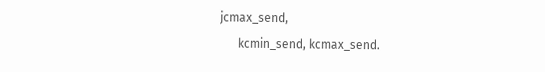jcmax_send,
      kcmin_send, kcmax_send.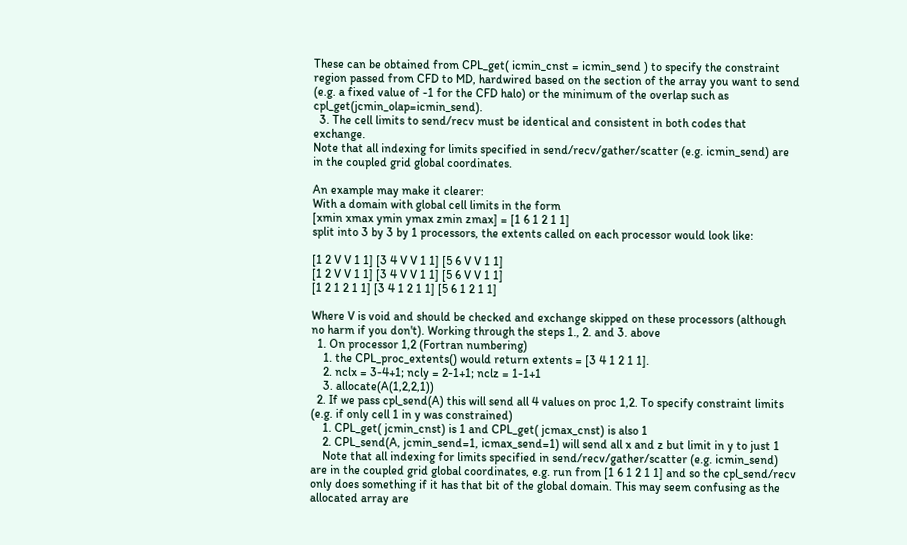These can be obtained from CPL_get( icmin_cnst = icmin_send ) to specify the constraint region passed from CFD to MD, hardwired based on the section of the array you want to send (e.g. a fixed value of -1 for the CFD halo) or the minimum of the overlap such as cpl_get(jcmin_olap=icmin_send).
  3. The cell limits to send/recv must be identical and consistent in both codes that exchange.
Note that all indexing for limits specified in send/recv/gather/scatter (e.g. icmin_send) are in the coupled grid global coordinates.

An example may make it clearer:
With a domain with global cell limits in the form
[xmin xmax ymin ymax zmin zmax] = [1 6 1 2 1 1]
split into 3 by 3 by 1 processors, the extents called on each processor would look like:

[1 2 V V 1 1] [3 4 V V 1 1] [5 6 V V 1 1]
[1 2 V V 1 1] [3 4 V V 1 1] [5 6 V V 1 1]
[1 2 1 2 1 1] [3 4 1 2 1 1] [5 6 1 2 1 1]

Where V is void and should be checked and exchange skipped on these processors (although no harm if you don't). Working through the steps 1., 2. and 3. above
  1. On processor 1,2 (Fortran numbering)
    1. the CPL_proc_extents() would return extents = [3 4 1 2 1 1].
    2. nclx = 3-4+1; ncly = 2-1+1; nclz = 1-1+1
    3. allocate(A(1,2,2,1))
  2. If we pass cpl_send(A) this will send all 4 values on proc 1,2. To specify constraint limits (e.g. if only cell 1 in y was constrained)
    1. CPL_get( jcmin_cnst) is 1 and CPL_get( jcmax_cnst) is also 1
    2. CPL_send(A, jcmin_send=1, icmax_send=1) will send all x and z but limit in y to just 1
    Note that all indexing for limits specified in send/recv/gather/scatter (e.g. icmin_send) are in the coupled grid global coordinates, e.g. run from [1 6 1 2 1 1] and so the cpl_send/recv only does something if it has that bit of the global domain. This may seem confusing as the allocated array are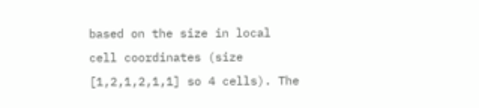based on the size in local cell coordinates (size [1,2,1,2,1,1] so 4 cells). The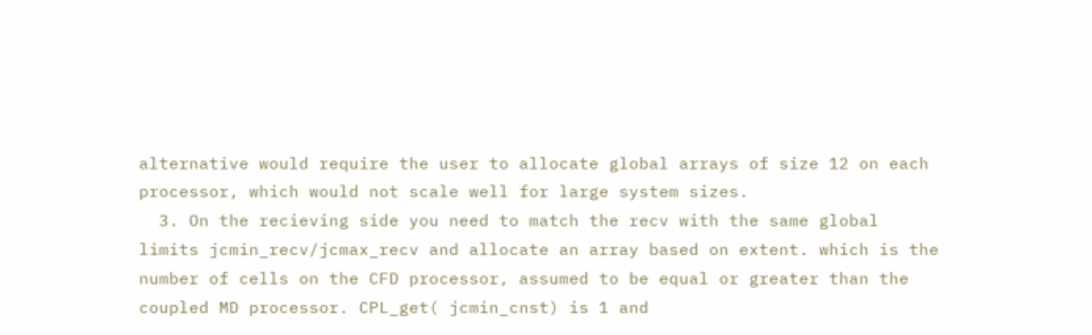alternative would require the user to allocate global arrays of size 12 on each processor, which would not scale well for large system sizes.
  3. On the recieving side you need to match the recv with the same global limits jcmin_recv/jcmax_recv and allocate an array based on extent. which is the number of cells on the CFD processor, assumed to be equal or greater than the coupled MD processor. CPL_get( jcmin_cnst) is 1 and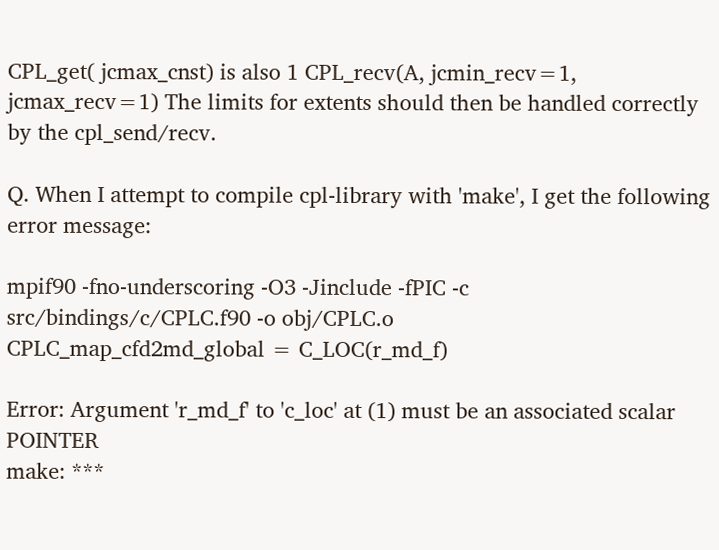CPL_get( jcmax_cnst) is also 1 CPL_recv(A, jcmin_recv=1, jcmax_recv=1) The limits for extents should then be handled correctly by the cpl_send/recv.

Q. When I attempt to compile cpl-library with 'make', I get the following error message:

mpif90 -fno-underscoring -O3 -Jinclude -fPIC -c src/bindings/c/CPLC.f90 -o obj/CPLC.o
CPLC_map_cfd2md_global = C_LOC(r_md_f)

Error: Argument 'r_md_f' to 'c_loc' at (1) must be an associated scalar POINTER
make: ***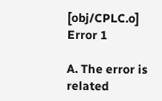[obj/CPLC.o] Error 1

A. The error is related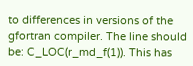to differences in versions of the gfortran compiler. The line should be: C_LOC(r_md_f(1)). This has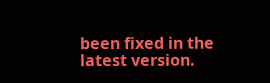been fixed in the latest version.